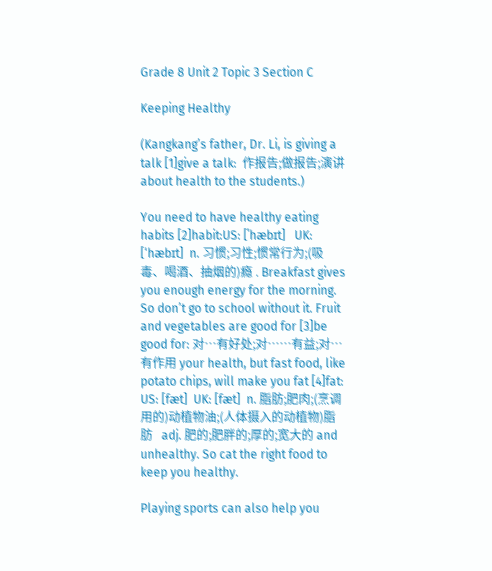Grade 8 Unit 2 Topic 3 Section C

Keeping Healthy

(Kangkang’s father, Dr. Li, is giving a talk [1]give a talk:  作报告;做报告;演讲 about health to the students.)

You need to have healthy eating habits [2]habit:US: [ˈhæbɪt]   UK: [‘hæbɪt]  n. 习惯;习性;惯常行为;(吸毒、喝酒、抽烟的)瘾 . Breakfast gives you enough energy for the morning. So don’t go to school without it. Fruit and vegetables are good for [3]be good for: 对…有好处;对……有益;对…有作用 your health, but fast food, like potato chips, will make you fat [4]fat: US: [fæt]  UK: [fæt]  n. 脂肪;肥肉;(烹调用的)动植物油;(人体摄入的动植物)脂肪   adj. 肥的;肥胖的;厚的;宽大的 and unhealthy. So cat the right food to keep you healthy.

Playing sports can also help you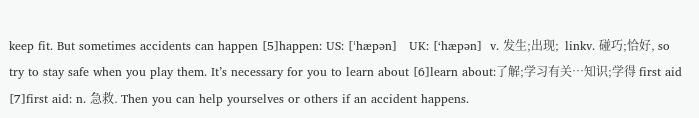keep fit. But sometimes accidents can happen [5]happen: US: [ˈhæpən]   UK: [‘hæpən]  v. 发生;出现;  linkv. 碰巧;恰好, so try to stay safe when you play them. It’s necessary for you to learn about [6]learn about:了解;学习有关…知识;学得 first aid [7]first aid: n. 急救. Then you can help yourselves or others if an accident happens.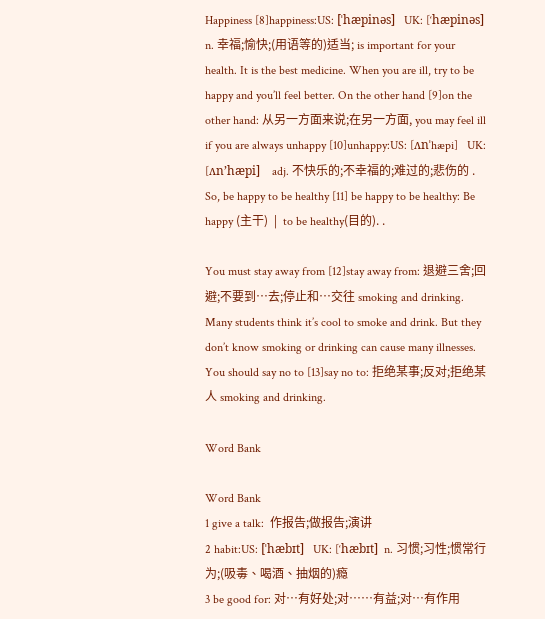Happiness [8]happiness:US: [ˈhæpinəs]   UK: [‘hæpinəs]   n. 幸福;愉快;(用语等的)适当; is important for your health. It is the best medicine. When you are ill, try to be happy and you’ll feel better. On the other hand [9]on the other hand: 从另一方面来说;在另一方面, you may feel ill if you are always unhappy [10]unhappy:US: [ʌnˈhæpi]   UK: [ʌn’hæpi]    adj. 不快乐的;不幸福的;难过的;悲伤的 . So, be happy to be healthy [11] be happy to be healthy: Be happy (主干)  |  to be healthy(目的). .

You must stay away from [12]stay away from: 退避三舍;回避;不要到…去;停止和…交往 smoking and drinking. Many students think it’s cool to smoke and drink. But they don’t know smoking or drinking can cause many illnesses. You should say no to [13]say no to: 拒绝某事;反对;拒绝某人 smoking and drinking.

Word Bank

Word Bank
1 give a talk:  作报告;做报告;演讲
2 habit:US: [ˈhæbɪt]   UK: [‘hæbɪt]  n. 习惯;习性;惯常行为;(吸毒、喝酒、抽烟的)瘾
3 be good for: 对…有好处;对……有益;对…有作用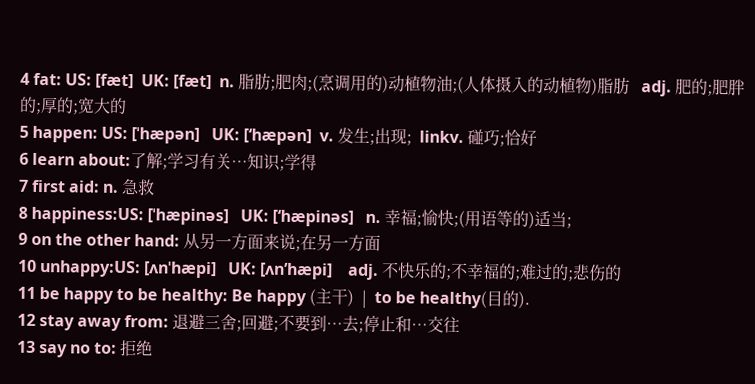4 fat: US: [fæt]  UK: [fæt]  n. 脂肪;肥肉;(烹调用的)动植物油;(人体摄入的动植物)脂肪   adj. 肥的;肥胖的;厚的;宽大的
5 happen: US: [ˈhæpən]   UK: [‘hæpən]  v. 发生;出现;  linkv. 碰巧;恰好
6 learn about:了解;学习有关…知识;学得
7 first aid: n. 急救
8 happiness:US: [ˈhæpinəs]   UK: [‘hæpinəs]   n. 幸福;愉快;(用语等的)适当;
9 on the other hand: 从另一方面来说;在另一方面
10 unhappy:US: [ʌnˈhæpi]   UK: [ʌn’hæpi]    adj. 不快乐的;不幸福的;难过的;悲伤的
11 be happy to be healthy: Be happy (主干)  |  to be healthy(目的).
12 stay away from: 退避三舍;回避;不要到…去;停止和…交往
13 say no to: 拒绝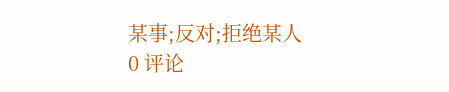某事;反对;拒绝某人
0 评论